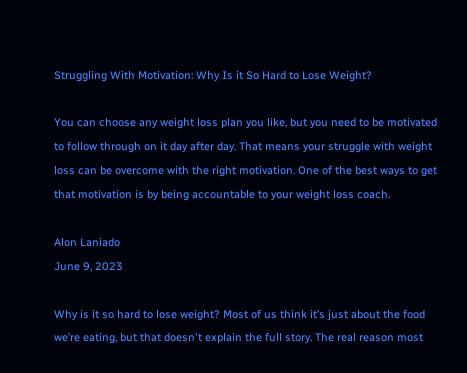Struggling With Motivation: Why Is it So Hard to Lose Weight?

You can choose any weight loss plan you like, but you need to be motivated to follow through on it day after day. That means your struggle with weight loss can be overcome with the right motivation. One of the best ways to get that motivation is by being accountable to your weight loss coach.

Alon Laniado
June 9, 2023

Why is it so hard to lose weight? Most of us think it’s just about the food we’re eating, but that doesn't explain the full story. The real reason most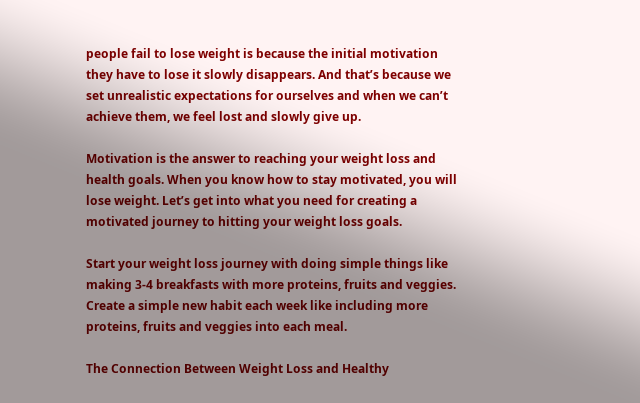people fail to lose weight is because the initial motivation they have to lose it slowly disappears. And that’s because we set unrealistic expectations for ourselves and when we can’t achieve them, we feel lost and slowly give up.

Motivation is the answer to reaching your weight loss and health goals. When you know how to stay motivated, you will lose weight. Let’s get into what you need for creating a motivated journey to hitting your weight loss goals.

Start your weight loss journey with doing simple things like making 3-4 breakfasts with more proteins, fruits and veggies.
Create a simple new habit each week like including more proteins, fruits and veggies into each meal.

The Connection Between Weight Loss and Healthy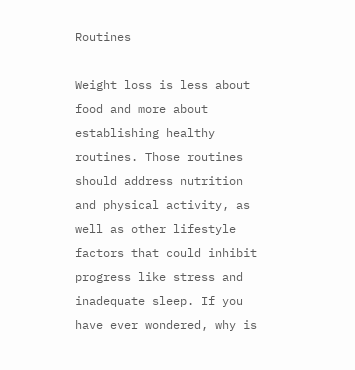Routines

Weight loss is less about food and more about establishing healthy routines. Those routines should address nutrition and physical activity, as well as other lifestyle factors that could inhibit progress like stress and inadequate sleep. If you have ever wondered, why is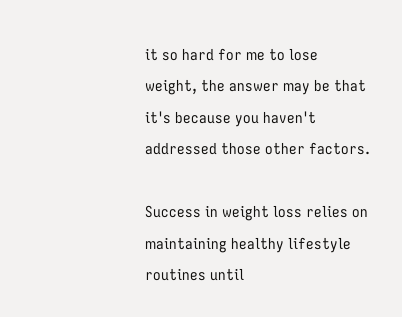it so hard for me to lose weight, the answer may be that it's because you haven't addressed those other factors.

Success in weight loss relies on maintaining healthy lifestyle routines until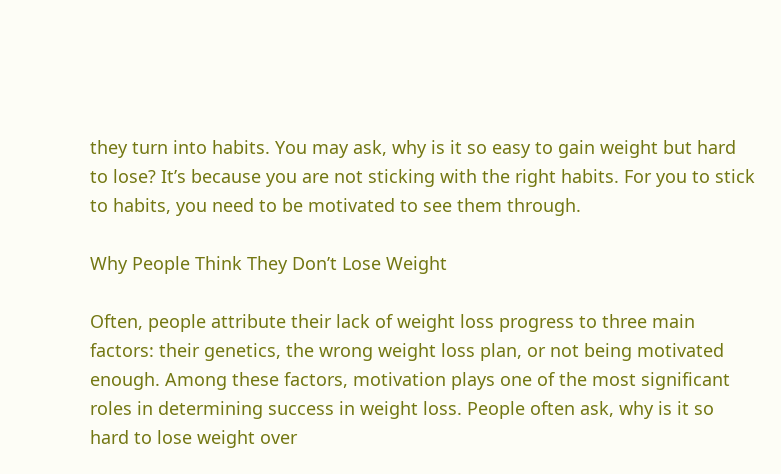they turn into habits. You may ask, why is it so easy to gain weight but hard to lose? It’s because you are not sticking with the right habits. For you to stick to habits, you need to be motivated to see them through.

Why People Think They Don’t Lose Weight

Often, people attribute their lack of weight loss progress to three main factors: their genetics, the wrong weight loss plan, or not being motivated enough. Among these factors, motivation plays one of the most significant roles in determining success in weight loss. People often ask, why is it so hard to lose weight over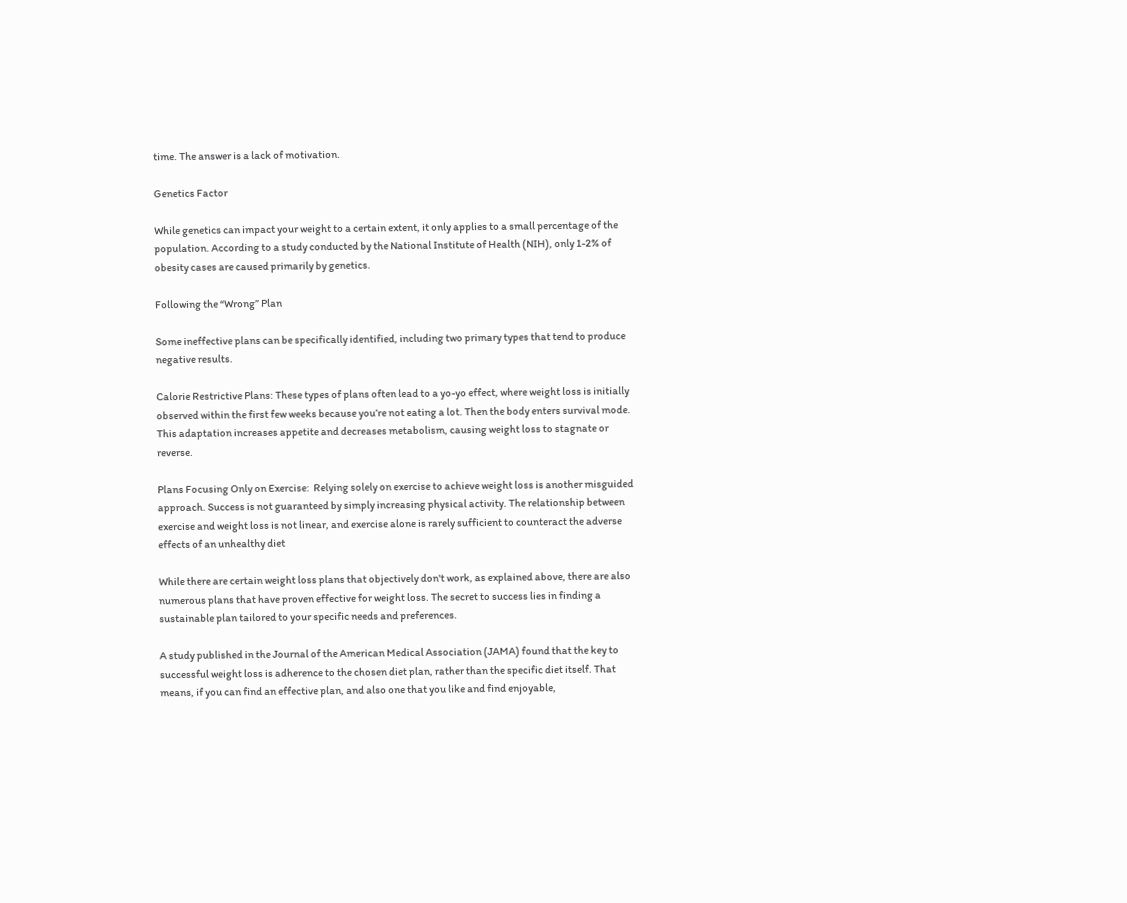time. The answer is a lack of motivation.

Genetics Factor

While genetics can impact your weight to a certain extent, it only applies to a small percentage of the population. According to a study conducted by the National Institute of Health (NIH), only 1-2% of obesity cases are caused primarily by genetics.

Following the “Wrong” Plan

Some ineffective plans can be specifically identified, including two primary types that tend to produce negative results.

Calorie Restrictive Plans: These types of plans often lead to a yo-yo effect, where weight loss is initially observed within the first few weeks because you’re not eating a lot. Then the body enters survival mode. This adaptation increases appetite and decreases metabolism, causing weight loss to stagnate or reverse.

Plans Focusing Only on Exercise:  Relying solely on exercise to achieve weight loss is another misguided approach. Success is not guaranteed by simply increasing physical activity. The relationship between exercise and weight loss is not linear, and exercise alone is rarely sufficient to counteract the adverse effects of an unhealthy diet

While there are certain weight loss plans that objectively don't work, as explained above, there are also numerous plans that have proven effective for weight loss. The secret to success lies in finding a sustainable plan tailored to your specific needs and preferences.

A study published in the Journal of the American Medical Association (JAMA) found that the key to successful weight loss is adherence to the chosen diet plan, rather than the specific diet itself. That means, if you can find an effective plan, and also one that you like and find enjoyable,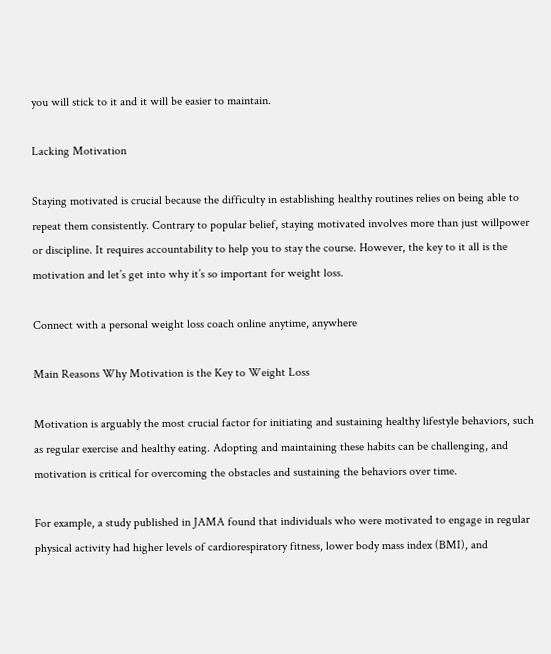you will stick to it and it will be easier to maintain.

Lacking Motivation

Staying motivated is crucial because the difficulty in establishing healthy routines relies on being able to repeat them consistently. Contrary to popular belief, staying motivated involves more than just willpower or discipline. It requires accountability to help you to stay the course. However, the key to it all is the motivation and let’s get into why it’s so important for weight loss.

Connect with a personal weight loss coach online anytime, anywhere

Main Reasons Why Motivation is the Key to Weight Loss

Motivation is arguably the most crucial factor for initiating and sustaining healthy lifestyle behaviors, such as regular exercise and healthy eating. Adopting and maintaining these habits can be challenging, and motivation is critical for overcoming the obstacles and sustaining the behaviors over time.

For example, a study published in JAMA found that individuals who were motivated to engage in regular physical activity had higher levels of cardiorespiratory fitness, lower body mass index (BMI), and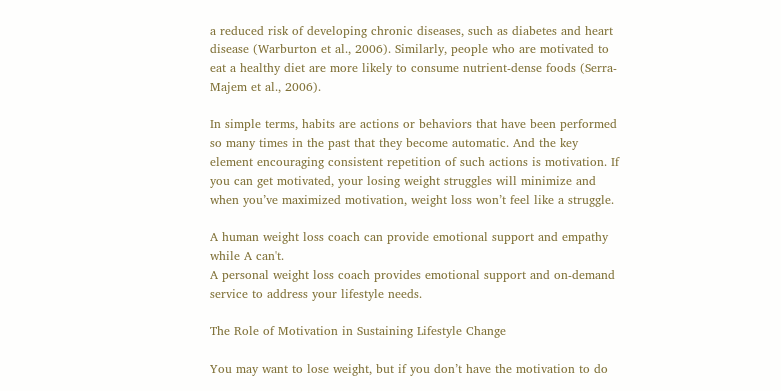a reduced risk of developing chronic diseases, such as diabetes and heart disease (Warburton et al., 2006). Similarly, people who are motivated to eat a healthy diet are more likely to consume nutrient-dense foods (Serra-Majem et al., 2006).

In simple terms, habits are actions or behaviors that have been performed so many times in the past that they become automatic. And the key element encouraging consistent repetition of such actions is motivation. If you can get motivated, your losing weight struggles will minimize and when you’ve maximized motivation, weight loss won’t feel like a struggle.

A human weight loss coach can provide emotional support and empathy while A can't.
A personal weight loss coach provides emotional support and on-demand service to address your lifestyle needs.

The Role of Motivation in Sustaining Lifestyle Change

You may want to lose weight, but if you don’t have the motivation to do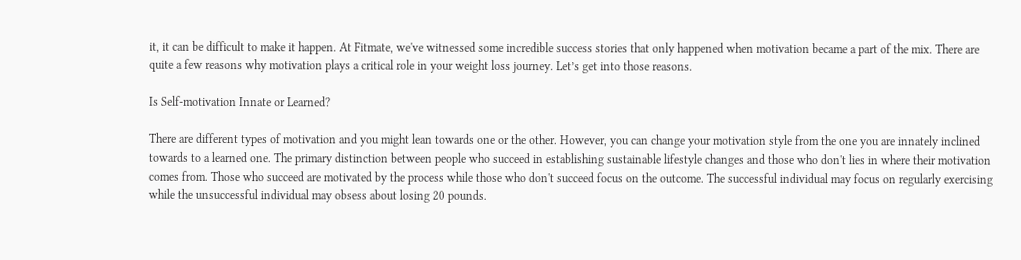it, it can be difficult to make it happen. At Fitmate, we've witnessed some incredible success stories that only happened when motivation became a part of the mix. There are quite a few reasons why motivation plays a critical role in your weight loss journey. Let’s get into those reasons.

Is Self-motivation Innate or Learned?

There are different types of motivation and you might lean towards one or the other. However, you can change your motivation style from the one you are innately inclined towards to a learned one. The primary distinction between people who succeed in establishing sustainable lifestyle changes and those who don't lies in where their motivation comes from. Those who succeed are motivated by the process while those who don't succeed focus on the outcome. The successful individual may focus on regularly exercising while the unsuccessful individual may obsess about losing 20 pounds.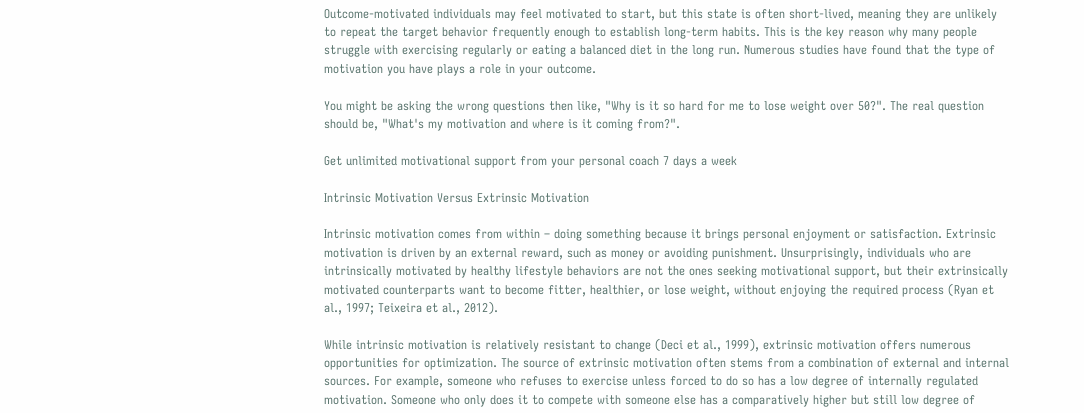Outcome-motivated individuals may feel motivated to start, but this state is often short-lived, meaning they are unlikely to repeat the target behavior frequently enough to establish long-term habits. This is the key reason why many people struggle with exercising regularly or eating a balanced diet in the long run. Numerous studies have found that the type of motivation you have plays a role in your outcome.

You might be asking the wrong questions then like, "Why is it so hard for me to lose weight over 50?". The real question should be, "What's my motivation and where is it coming from?".

Get unlimited motivational support from your personal coach 7 days a week

Intrinsic Motivation Versus Extrinsic Motivation

Intrinsic motivation comes from within – doing something because it brings personal enjoyment or satisfaction. Extrinsic motivation is driven by an external reward, such as money or avoiding punishment. Unsurprisingly, individuals who are intrinsically motivated by healthy lifestyle behaviors are not the ones seeking motivational support, but their extrinsically motivated counterparts want to become fitter, healthier, or lose weight, without enjoying the required process (Ryan et al., 1997; Teixeira et al., 2012).

While intrinsic motivation is relatively resistant to change (Deci et al., 1999), extrinsic motivation offers numerous opportunities for optimization. The source of extrinsic motivation often stems from a combination of external and internal sources. For example, someone who refuses to exercise unless forced to do so has a low degree of internally regulated motivation. Someone who only does it to compete with someone else has a comparatively higher but still low degree of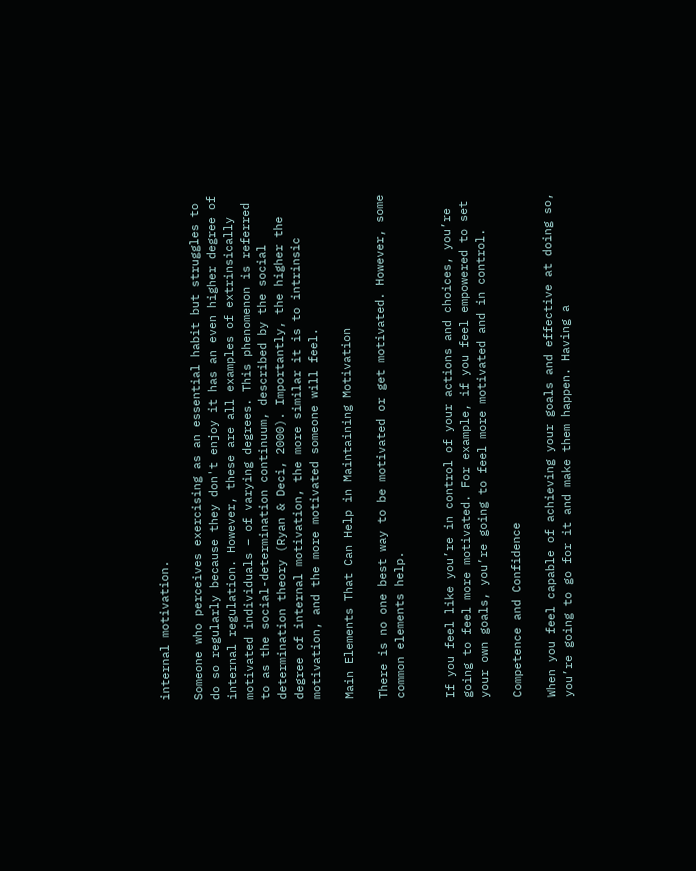internal motivation.

Someone who perceives exercising as an essential habit but struggles to do so regularly because they don't enjoy it has an even higher degree of internal regulation. However, these are all examples of extrinsically motivated individuals – of varying degrees. This phenomenon is referred to as the social-determination continuum, described by the social determination theory (Ryan & Deci, 2000). Importantly, the higher the degree of internal motivation, the more similar it is to intrinsic motivation, and the more motivated someone will feel.

Main Elements That Can Help in Maintaining Motivation

There is no one best way to be motivated or get motivated. However, some common elements help.


If you feel like you’re in control of your actions and choices, you’re going to feel more motivated. For example, if you feel empowered to set your own goals, you’re going to feel more motivated and in control.

Competence and Confidence

When you feel capable of achieving your goals and effective at doing so, you’re going to go for it and make them happen. Having a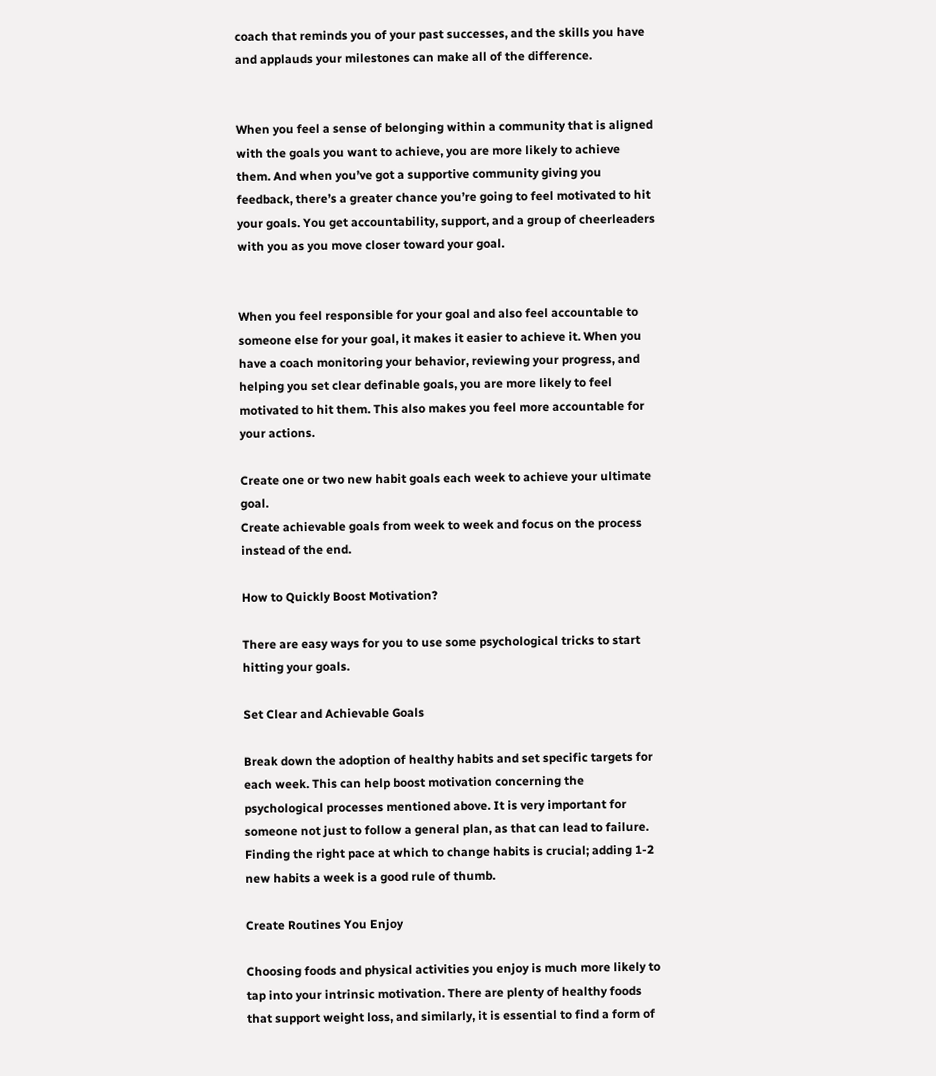coach that reminds you of your past successes, and the skills you have and applauds your milestones can make all of the difference.


When you feel a sense of belonging within a community that is aligned with the goals you want to achieve, you are more likely to achieve them. And when you’ve got a supportive community giving you feedback, there’s a greater chance you’re going to feel motivated to hit your goals. You get accountability, support, and a group of cheerleaders with you as you move closer toward your goal.


When you feel responsible for your goal and also feel accountable to someone else for your goal, it makes it easier to achieve it. When you have a coach monitoring your behavior, reviewing your progress, and helping you set clear definable goals, you are more likely to feel motivated to hit them. This also makes you feel more accountable for your actions.

Create one or two new habit goals each week to achieve your ultimate goal.
Create achievable goals from week to week and focus on the process instead of the end.

How to Quickly Boost Motivation?

There are easy ways for you to use some psychological tricks to start hitting your goals.

Set Clear and Achievable Goals

Break down the adoption of healthy habits and set specific targets for each week. This can help boost motivation concerning the psychological processes mentioned above. It is very important for someone not just to follow a general plan, as that can lead to failure. Finding the right pace at which to change habits is crucial; adding 1-2 new habits a week is a good rule of thumb.

Create Routines You Enjoy

Choosing foods and physical activities you enjoy is much more likely to tap into your intrinsic motivation. There are plenty of healthy foods that support weight loss, and similarly, it is essential to find a form of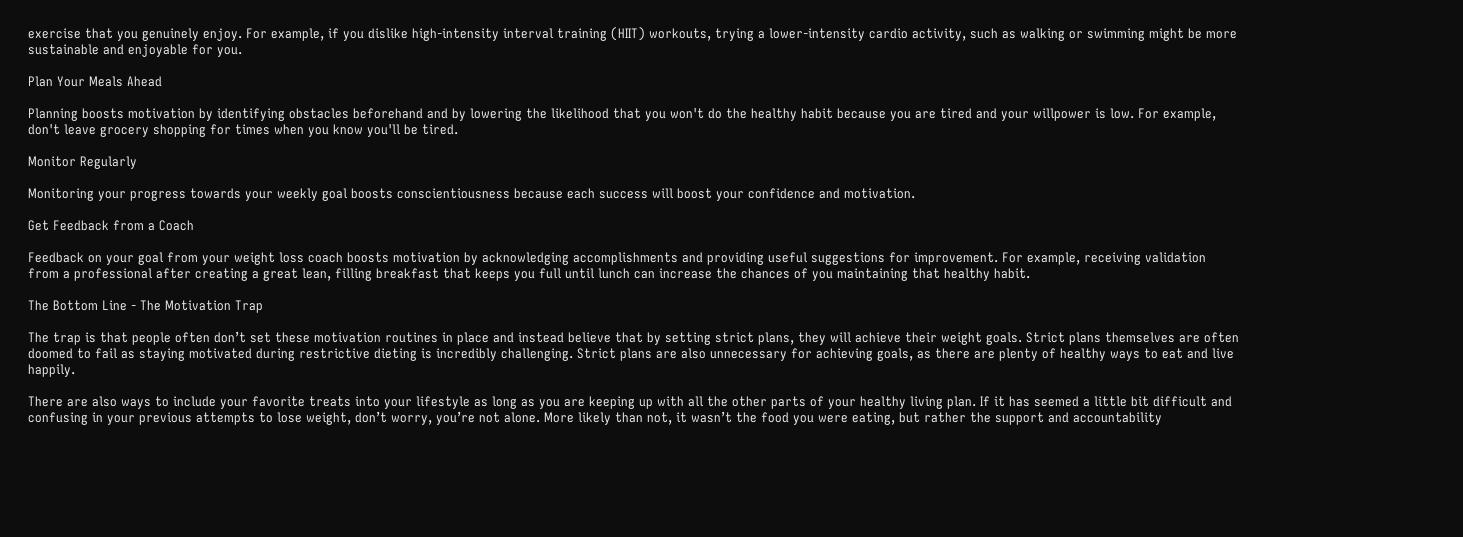exercise that you genuinely enjoy. For example, if you dislike high-intensity interval training (HIIT) workouts, trying a lower-intensity cardio activity, such as walking or swimming might be more sustainable and enjoyable for you.

Plan Your Meals Ahead

Planning boosts motivation by identifying obstacles beforehand and by lowering the likelihood that you won't do the healthy habit because you are tired and your willpower is low. For example, don't leave grocery shopping for times when you know you'll be tired.

Monitor Regularly

Monitoring your progress towards your weekly goal boosts conscientiousness because each success will boost your confidence and motivation.

Get Feedback from a Coach

Feedback on your goal from your weight loss coach boosts motivation by acknowledging accomplishments and providing useful suggestions for improvement. For example, receiving validation from a professional after creating a great lean, filling breakfast that keeps you full until lunch can increase the chances of you maintaining that healthy habit.

The Bottom Line - The Motivation Trap

The trap is that people often don’t set these motivation routines in place and instead believe that by setting strict plans, they will achieve their weight goals. Strict plans themselves are often doomed to fail as staying motivated during restrictive dieting is incredibly challenging. Strict plans are also unnecessary for achieving goals, as there are plenty of healthy ways to eat and live happily.

There are also ways to include your favorite treats into your lifestyle as long as you are keeping up with all the other parts of your healthy living plan. If it has seemed a little bit difficult and confusing in your previous attempts to lose weight, don’t worry, you’re not alone. More likely than not, it wasn’t the food you were eating, but rather the support and accountability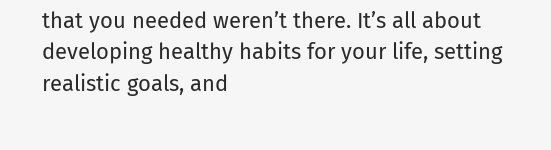that you needed weren’t there. It’s all about developing healthy habits for your life, setting realistic goals, and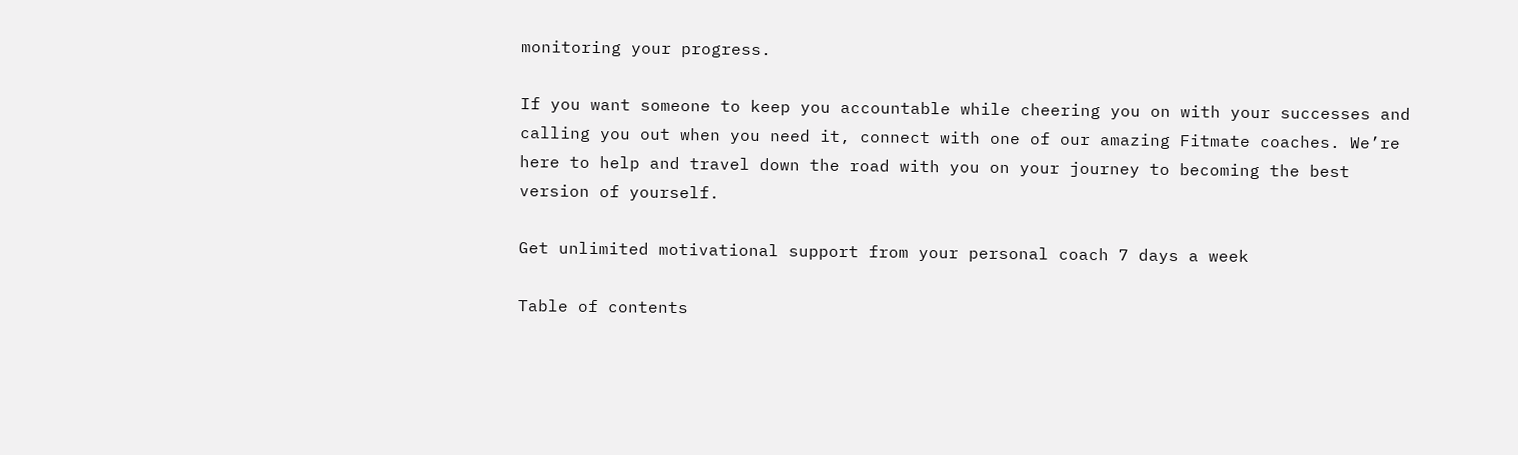monitoring your progress.

If you want someone to keep you accountable while cheering you on with your successes and calling you out when you need it, connect with one of our amazing Fitmate coaches. We’re here to help and travel down the road with you on your journey to becoming the best version of yourself.

Get unlimited motivational support from your personal coach 7 days a week

Table of contents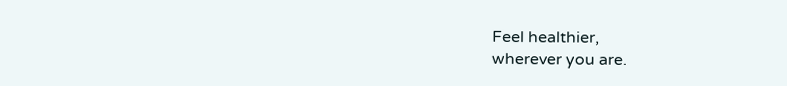Feel healthier,
wherever you are.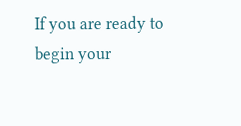If you are ready to begin your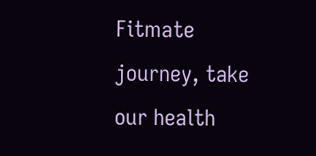Fitmate journey, take our health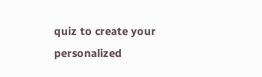quiz to create your personalized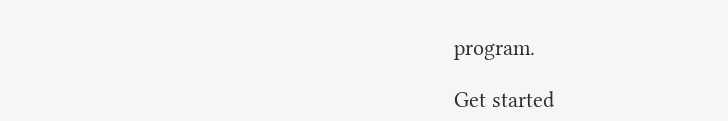program.

Get started